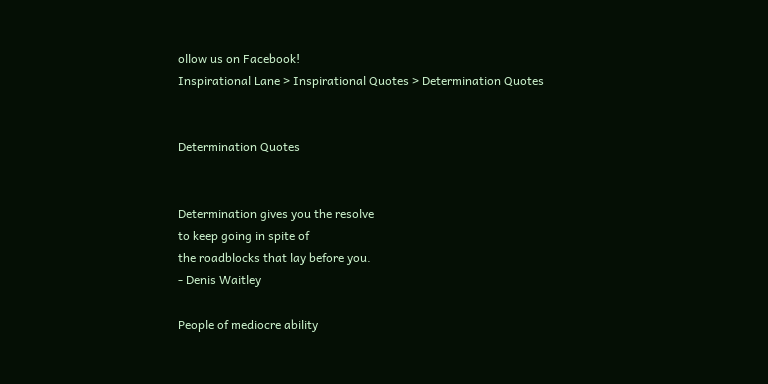ollow us on Facebook!
Inspirational Lane > Inspirational Quotes > Determination Quotes


Determination Quotes


Determination gives you the resolve
to keep going in spite of
the roadblocks that lay before you.
- Denis Waitley

People of mediocre ability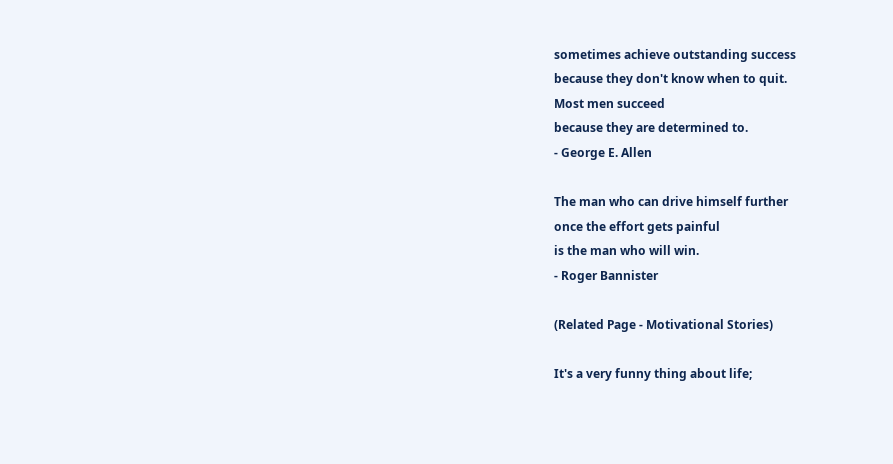sometimes achieve outstanding success
because they don't know when to quit.
Most men succeed
because they are determined to.
- George E. Allen

The man who can drive himself further
once the effort gets painful
is the man who will win.
- Roger Bannister

(Related Page - Motivational Stories)

It's a very funny thing about life;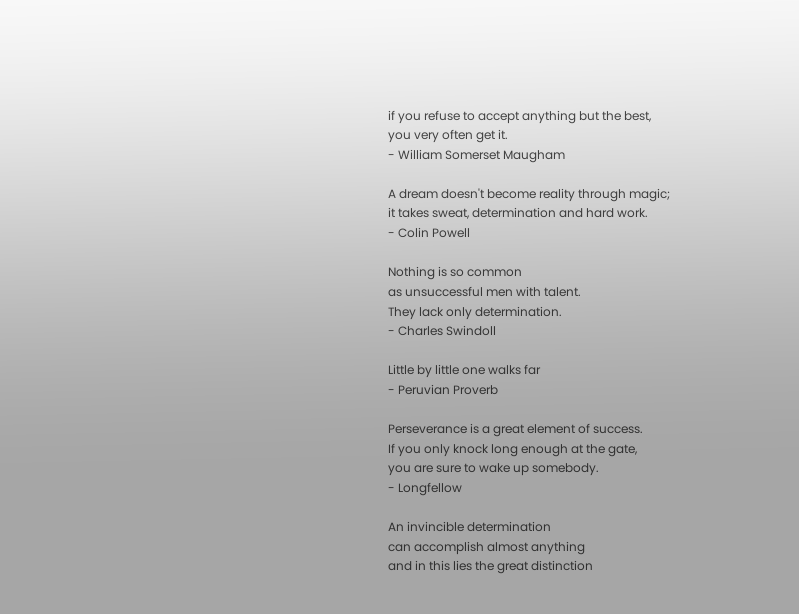if you refuse to accept anything but the best,
you very often get it.
- William Somerset Maugham

A dream doesn't become reality through magic;
it takes sweat, determination and hard work.
- Colin Powell

Nothing is so common
as unsuccessful men with talent.
They lack only determination.
- Charles Swindoll

Little by little one walks far
- Peruvian Proverb

Perseverance is a great element of success.
If you only knock long enough at the gate,
you are sure to wake up somebody.
- Longfellow

An invincible determination
can accomplish almost anything
and in this lies the great distinction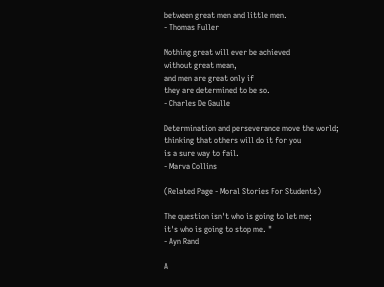between great men and little men.
- Thomas Fuller

Nothing great will ever be achieved
without great mean,
and men are great only if
they are determined to be so.
- Charles De Gaulle

Determination and perseverance move the world;
thinking that others will do it for you
is a sure way to fail.
- Marva Collins

(Related Page - Moral Stories For Students)

The question isn't who is going to let me;
it's who is going to stop me. "
- Ayn Rand

A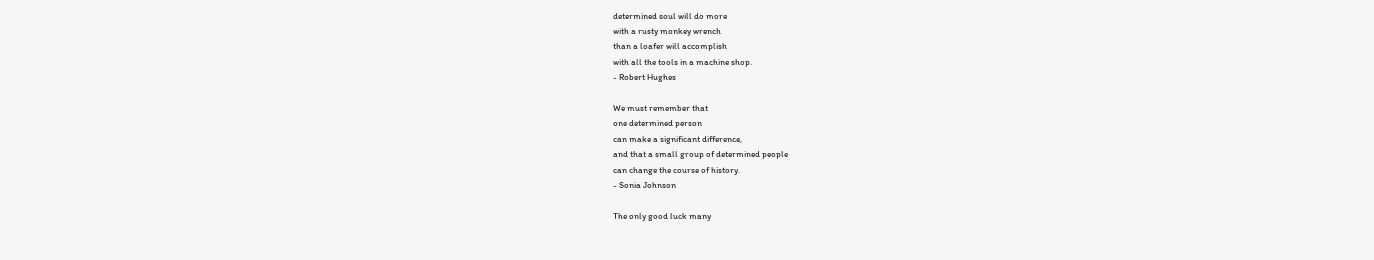determined soul will do more
with a rusty monkey wrench
than a loafer will accomplish
with all the tools in a machine shop.
- Robert Hughes

We must remember that
one determined person
can make a significant difference,
and that a small group of determined people
can change the course of history.
- Sonia Johnson

The only good luck many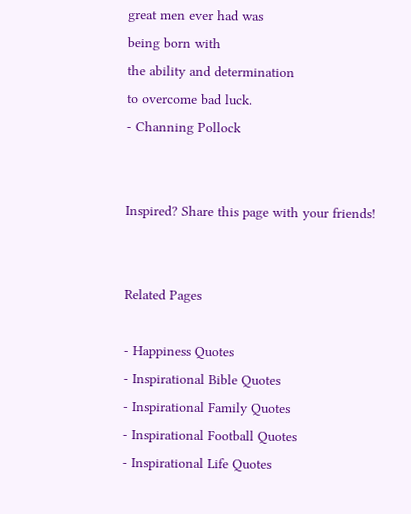great men ever had was
being born with
the ability and determination
to overcome bad luck.
- Channing Pollock


Inspired? Share this page with your friends!


Related Pages

- Happiness Quotes
- Inspirational Bible Quotes
- Inspirational Family Quotes
- Inspirational Football Quotes
- Inspirational Life Quotes